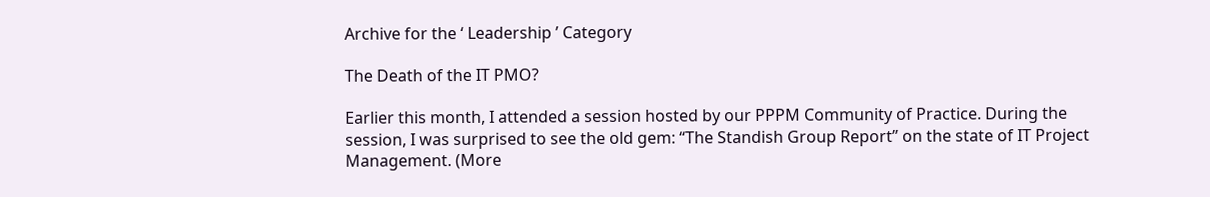Archive for the ‘ Leadership ’ Category

The Death of the IT PMO?

Earlier this month, I attended a session hosted by our PPPM Community of Practice. During the session, I was surprised to see the old gem: “The Standish Group Report” on the state of IT Project Management. (More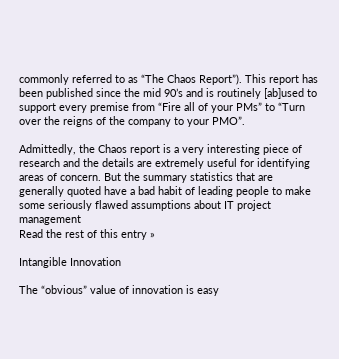commonly referred to as “The Chaos Report”). This report has been published since the mid 90’s and is routinely [ab]used to support every premise from “Fire all of your PMs” to “Turn over the reigns of the company to your PMO”.

Admittedly, the Chaos report is a very interesting piece of research and the details are extremely useful for identifying areas of concern. But the summary statistics that are generally quoted have a bad habit of leading people to make some seriously flawed assumptions about IT project management
Read the rest of this entry »

Intangible Innovation

The “obvious” value of innovation is easy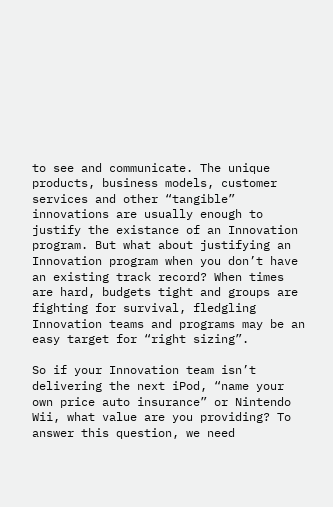to see and communicate. The unique products, business models, customer services and other “tangible” innovations are usually enough to justify the existance of an Innovation program. But what about justifying an Innovation program when you don’t have an existing track record? When times are hard, budgets tight and groups are fighting for survival, fledgling Innovation teams and programs may be an easy target for “right sizing”.

So if your Innovation team isn’t delivering the next iPod, “name your own price auto insurance” or Nintendo Wii, what value are you providing? To answer this question, we need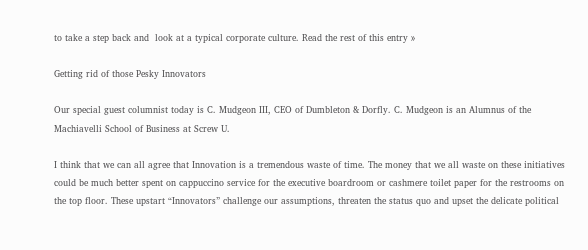to take a step back and  look at a typical corporate culture. Read the rest of this entry »

Getting rid of those Pesky Innovators

Our special guest columnist today is C. Mudgeon III, CEO of Dumbleton & Dorfly. C. Mudgeon is an Alumnus of the Machiavelli School of Business at Screw U.

I think that we can all agree that Innovation is a tremendous waste of time. The money that we all waste on these initiatives could be much better spent on cappuccino service for the executive boardroom or cashmere toilet paper for the restrooms on the top floor. These upstart “Innovators” challenge our assumptions, threaten the status quo and upset the delicate political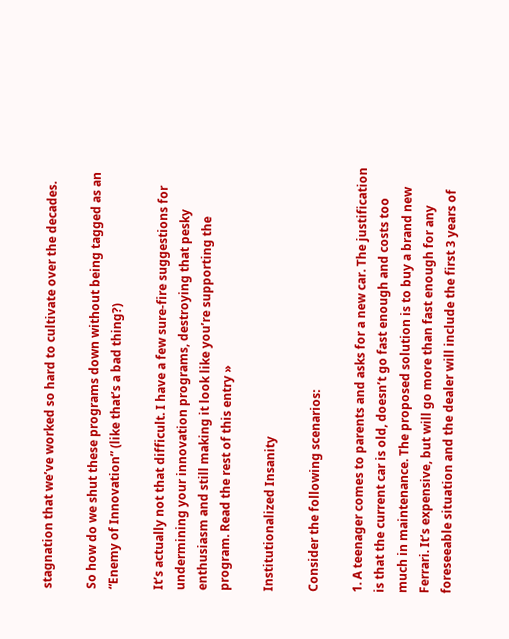stagnation that we’ve worked so hard to cultivate over the decades.

So how do we shut these programs down without being tagged as an “Enemy of Innovation” (like that’s a bad thing?)

It’s actually not that difficult. I have a few sure-fire suggestions for undermining your innovation programs, destroying that pesky enthusiasm and still making it look like you’re supporting the program. Read the rest of this entry »

Institutionalized Insanity

Consider the following scenarios:

1. A teenager comes to parents and asks for a new car. The justification is that the current car is old, doesn’t go fast enough and costs too much in maintenance. The proposed solution is to buy a brand new Ferrari. It’s expensive, but will go more than fast enough for any foreseeable situation and the dealer will include the first 3 years of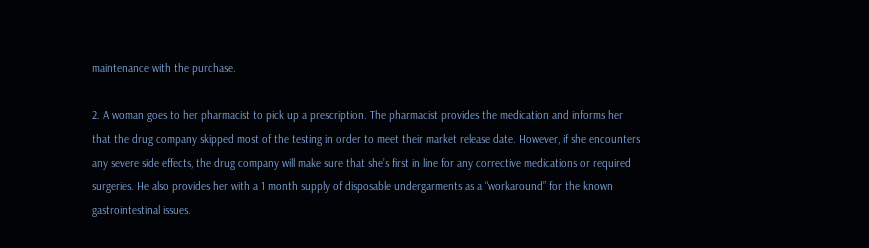maintenance with the purchase.

2. A woman goes to her pharmacist to pick up a prescription. The pharmacist provides the medication and informs her that the drug company skipped most of the testing in order to meet their market release date. However, if she encounters any severe side effects, the drug company will make sure that she’s first in line for any corrective medications or required surgeries. He also provides her with a 1 month supply of disposable undergarments as a “workaround” for the known gastrointestinal issues.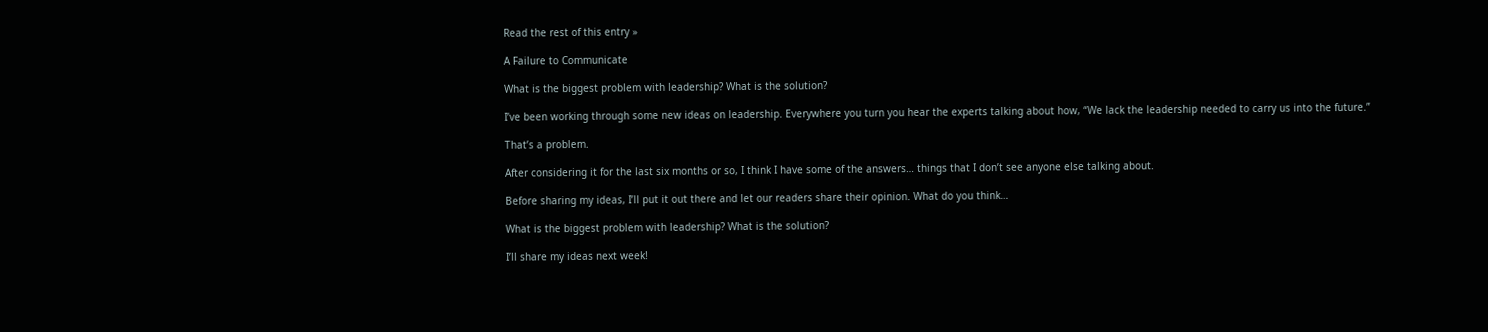Read the rest of this entry »

A Failure to Communicate

What is the biggest problem with leadership? What is the solution?

I’ve been working through some new ideas on leadership. Everywhere you turn you hear the experts talking about how, “We lack the leadership needed to carry us into the future.”

That’s a problem.

After considering it for the last six months or so, I think I have some of the answers… things that I don’t see anyone else talking about.

Before sharing my ideas, I’ll put it out there and let our readers share their opinion. What do you think…

What is the biggest problem with leadership? What is the solution?

I’ll share my ideas next week!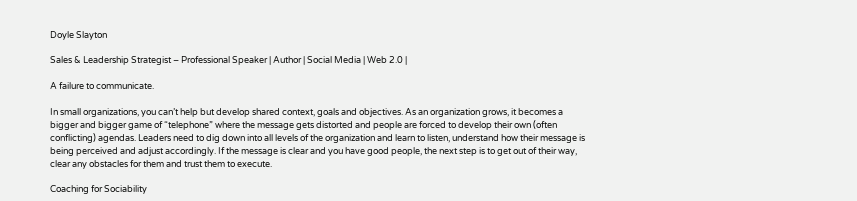Doyle Slayton

Sales & Leadership Strategist – Professional Speaker | Author | Social Media | Web 2.0 |

A failure to communicate.

In small organizations, you can’t help but develop shared context, goals and objectives. As an organization grows, it becomes a bigger and bigger game of “telephone” where the message gets distorted and people are forced to develop their own (often conflicting) agendas. Leaders need to dig down into all levels of the organization and learn to listen, understand how their message is being perceived and adjust accordingly. If the message is clear and you have good people, the next step is to get out of their way, clear any obstacles for them and trust them to execute.

Coaching for Sociability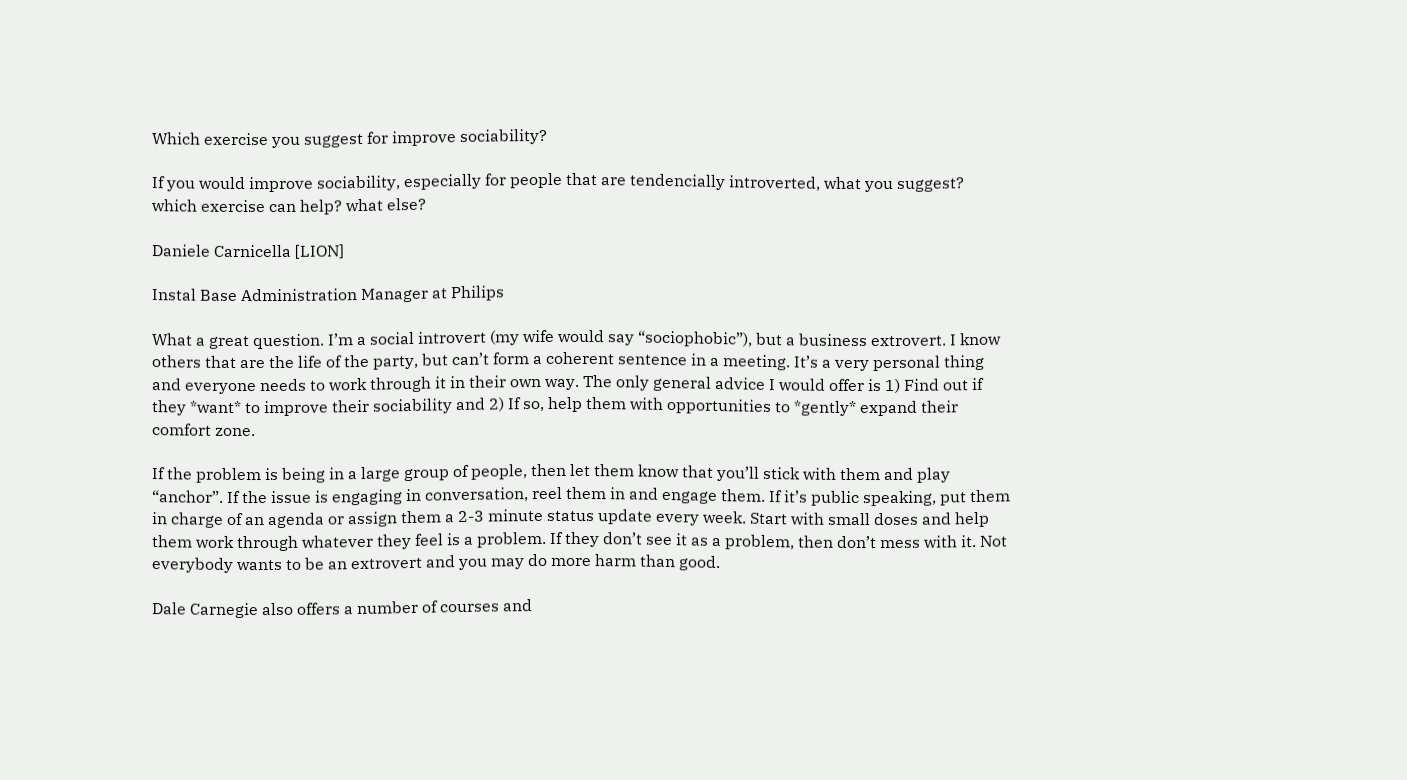Which exercise you suggest for improve sociability?

If you would improve sociability, especially for people that are tendencially introverted, what you suggest? which exercise can help? what else?

Daniele Carnicella [LION]

Instal Base Administration Manager at Philips

What a great question. I’m a social introvert (my wife would say “sociophobic”), but a business extrovert. I know others that are the life of the party, but can’t form a coherent sentence in a meeting. It’s a very personal thing and everyone needs to work through it in their own way. The only general advice I would offer is 1) Find out if they *want* to improve their sociability and 2) If so, help them with opportunities to *gently* expand their comfort zone.

If the problem is being in a large group of people, then let them know that you’ll stick with them and play “anchor”. If the issue is engaging in conversation, reel them in and engage them. If it’s public speaking, put them in charge of an agenda or assign them a 2-3 minute status update every week. Start with small doses and help them work through whatever they feel is a problem. If they don’t see it as a problem, then don’t mess with it. Not everybody wants to be an extrovert and you may do more harm than good.

Dale Carnegie also offers a number of courses and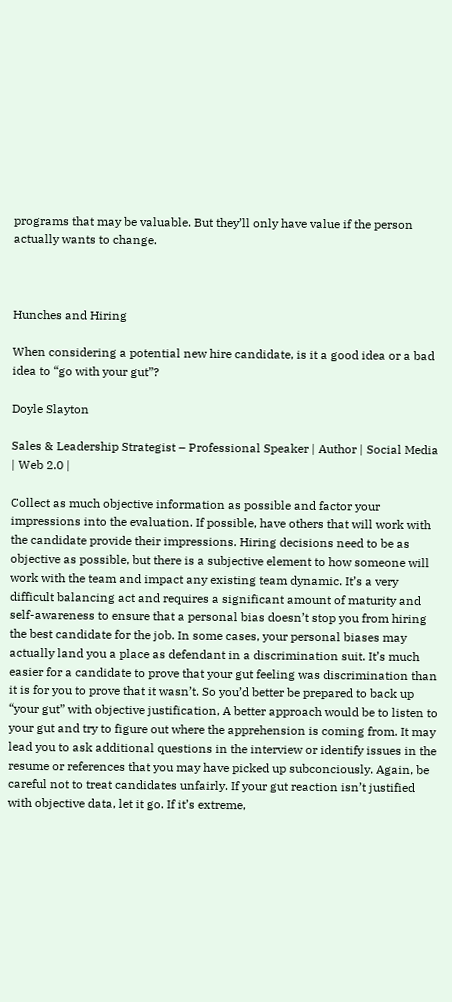programs that may be valuable. But they’ll only have value if the person actually wants to change.



Hunches and Hiring

When considering a potential new hire candidate, is it a good idea or a bad idea to “go with your gut”?

Doyle Slayton

Sales & Leadership Strategist – Professional Speaker | Author | Social Media | Web 2.0 |

Collect as much objective information as possible and factor your impressions into the evaluation. If possible, have others that will work with the candidate provide their impressions. Hiring decisions need to be as objective as possible, but there is a subjective element to how someone will work with the team and impact any existing team dynamic. It’s a very difficult balancing act and requires a significant amount of maturity and self-awareness to ensure that a personal bias doesn’t stop you from hiring the best candidate for the job. In some cases, your personal biases may actually land you a place as defendant in a discrimination suit. It’s much easier for a candidate to prove that your gut feeling was discrimination than it is for you to prove that it wasn’t. So you’d better be prepared to back up “your gut” with objective justification, A better approach would be to listen to your gut and try to figure out where the apprehension is coming from. It may lead you to ask additional questions in the interview or identify issues in the resume or references that you may have picked up subconciously. Again, be careful not to treat candidates unfairly. If your gut reaction isn’t justified with objective data, let it go. If it’s extreme,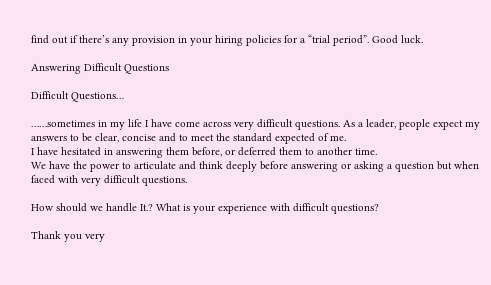find out if there’s any provision in your hiring policies for a “trial period”. Good luck.

Answering Difficult Questions

Difficult Questions…

……sometimes in my life I have come across very difficult questions. As a leader, people expect my answers to be clear, concise and to meet the standard expected of me.
I have hesitated in answering them before, or deferred them to another time.
We have the power to articulate and think deeply before answering or asking a question but when faced with very difficult questions.

How should we handle It.? What is your experience with difficult questions?

Thank you very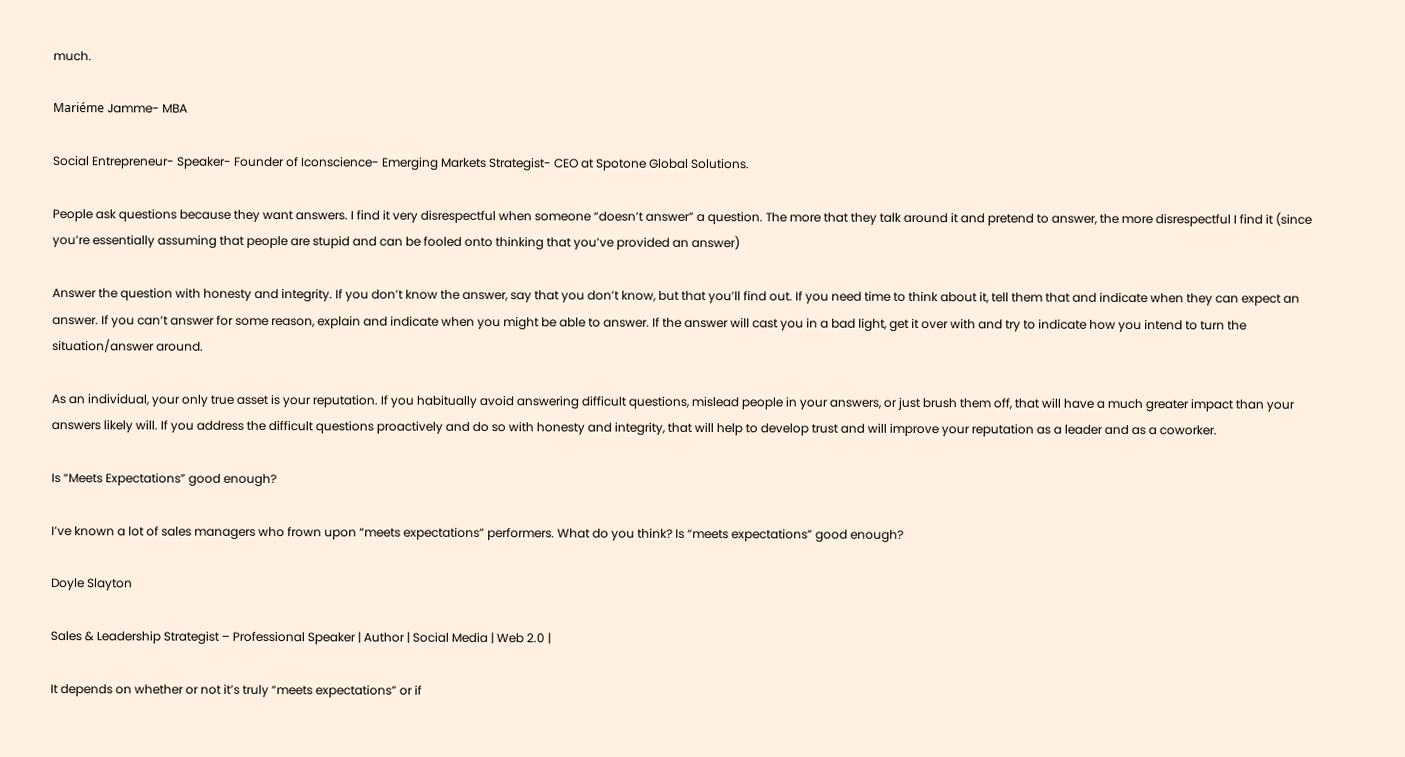much.

Mariéme Jamme- MBA

Social Entrepreneur- Speaker- Founder of Iconscience- Emerging Markets Strategist- CEO at Spotone Global Solutions.

People ask questions because they want answers. I find it very disrespectful when someone “doesn’t answer” a question. The more that they talk around it and pretend to answer, the more disrespectful I find it (since you’re essentially assuming that people are stupid and can be fooled onto thinking that you’ve provided an answer)

Answer the question with honesty and integrity. If you don’t know the answer, say that you don’t know, but that you’ll find out. If you need time to think about it, tell them that and indicate when they can expect an answer. If you can’t answer for some reason, explain and indicate when you might be able to answer. If the answer will cast you in a bad light, get it over with and try to indicate how you intend to turn the situation/answer around.

As an individual, your only true asset is your reputation. If you habitually avoid answering difficult questions, mislead people in your answers, or just brush them off, that will have a much greater impact than your answers likely will. If you address the difficult questions proactively and do so with honesty and integrity, that will help to develop trust and will improve your reputation as a leader and as a coworker.

Is “Meets Expectations” good enough?

I’ve known a lot of sales managers who frown upon “meets expectations” performers. What do you think? Is “meets expectations” good enough?

Doyle Slayton

Sales & Leadership Strategist – Professional Speaker | Author | Social Media | Web 2.0 |

It depends on whether or not it’s truly “meets expectations” or if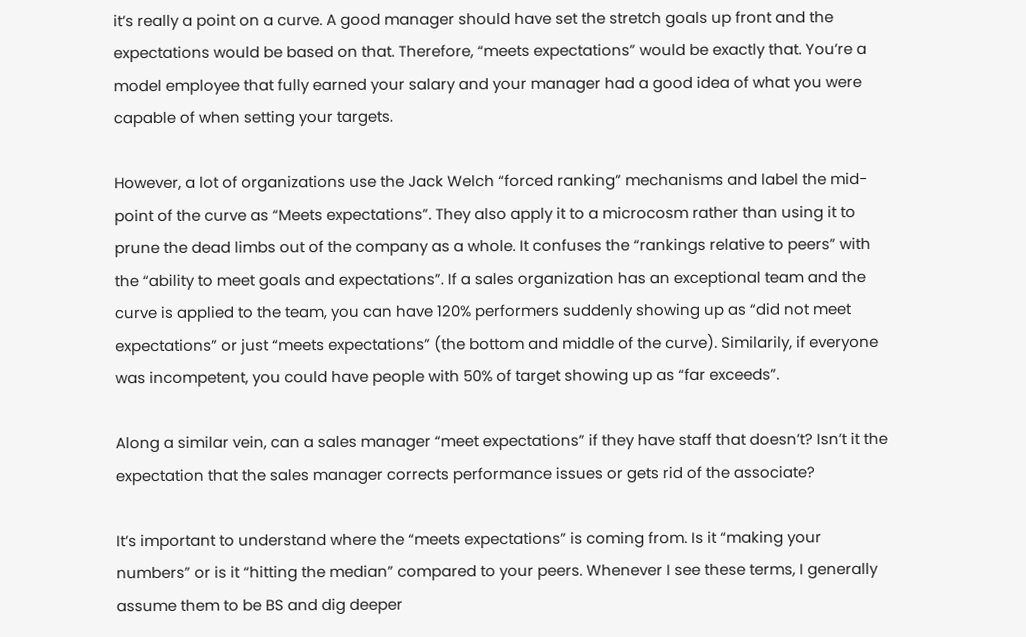it’s really a point on a curve. A good manager should have set the stretch goals up front and the expectations would be based on that. Therefore, “meets expectations” would be exactly that. You’re a model employee that fully earned your salary and your manager had a good idea of what you were capable of when setting your targets.

However, a lot of organizations use the Jack Welch “forced ranking” mechanisms and label the mid-point of the curve as “Meets expectations”. They also apply it to a microcosm rather than using it to prune the dead limbs out of the company as a whole. It confuses the “rankings relative to peers” with the “ability to meet goals and expectations”. If a sales organization has an exceptional team and the curve is applied to the team, you can have 120% performers suddenly showing up as “did not meet expectations” or just “meets expectations” (the bottom and middle of the curve). Similarily, if everyone was incompetent, you could have people with 50% of target showing up as “far exceeds”.

Along a similar vein, can a sales manager “meet expectations” if they have staff that doesn’t? Isn’t it the expectation that the sales manager corrects performance issues or gets rid of the associate?

It’s important to understand where the “meets expectations” is coming from. Is it “making your numbers” or is it “hitting the median” compared to your peers. Whenever I see these terms, I generally assume them to be BS and dig deeper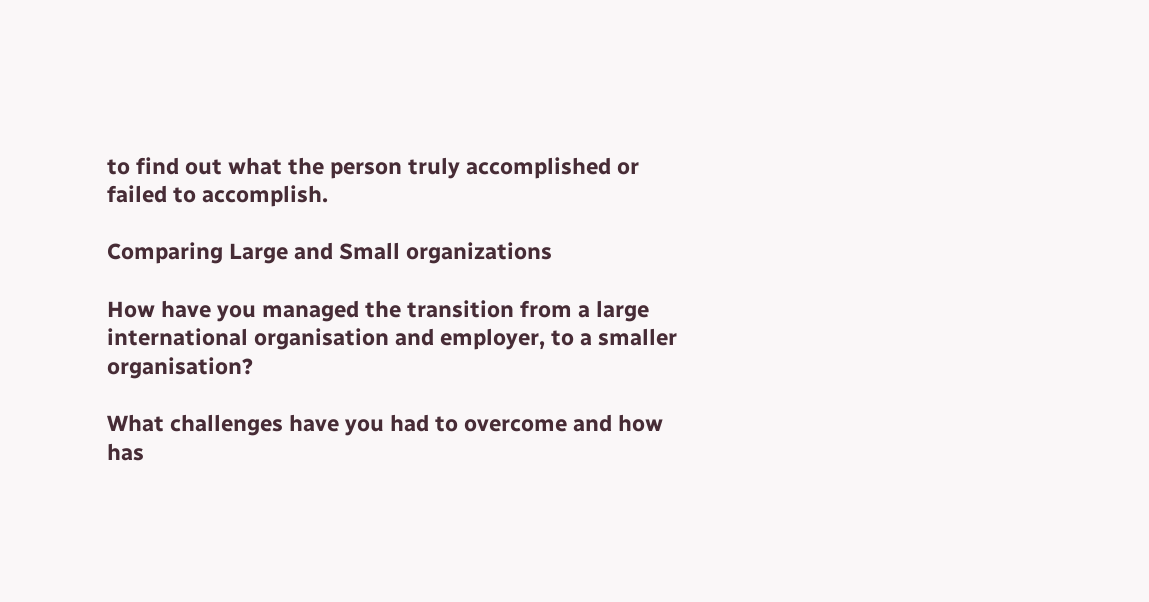to find out what the person truly accomplished or failed to accomplish.

Comparing Large and Small organizations

How have you managed the transition from a large international organisation and employer, to a smaller organisation?

What challenges have you had to overcome and how has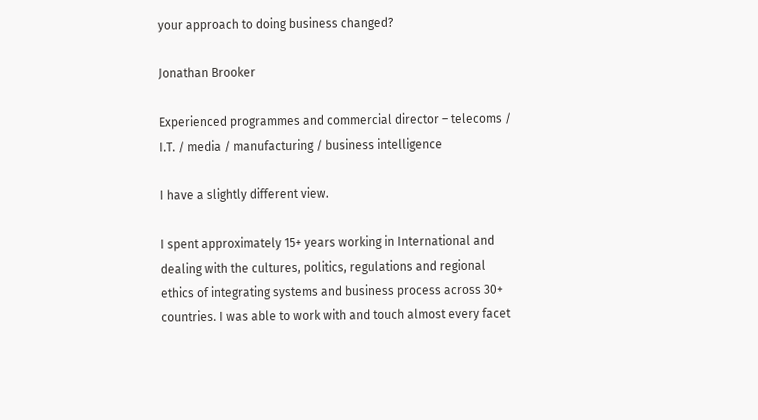your approach to doing business changed?

Jonathan Brooker

Experienced programmes and commercial director – telecoms / I.T. / media / manufacturing / business intelligence

I have a slightly different view.

I spent approximately 15+ years working in International and dealing with the cultures, politics, regulations and regional ethics of integrating systems and business process across 30+ countries. I was able to work with and touch almost every facet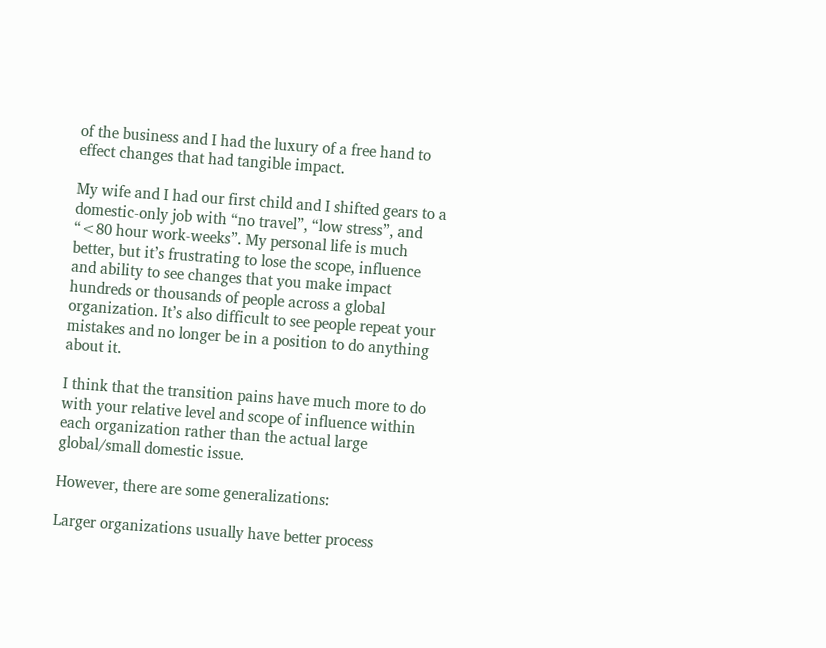of the business and I had the luxury of a free hand to effect changes that had tangible impact.

My wife and I had our first child and I shifted gears to a domestic-only job with “no travel”, “low stress”, and “<80 hour work-weeks”. My personal life is much better, but it’s frustrating to lose the scope, influence and ability to see changes that you make impact hundreds or thousands of people across a global organization. It’s also difficult to see people repeat your mistakes and no longer be in a position to do anything about it.

I think that the transition pains have much more to do with your relative level and scope of influence within each organization rather than the actual large global/small domestic issue.

However, there are some generalizations:

Larger organizations usually have better process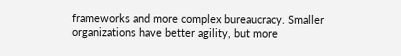frameworks and more complex bureaucracy. Smaller organizations have better agility, but more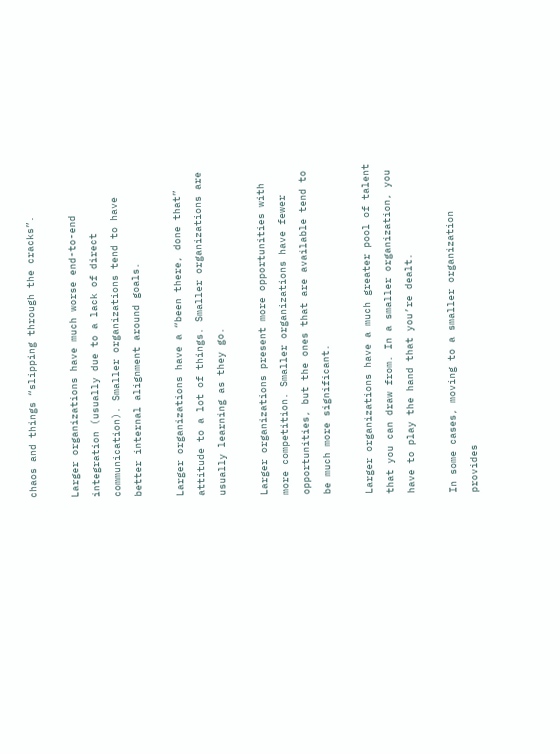chaos and things “slipping through the cracks”.

Larger organizations have much worse end-to-end integration (usually due to a lack of direct communication). Smaller organizations tend to have better internal alignment around goals.

Larger organizations have a “been there, done that” attitude to a lot of things. Smaller organizations are usually learning as they go.

Larger organizations present more opportunities with more competition. Smaller organizations have fewer opportunities, but the ones that are available tend to be much more significant.

Larger organizations have a much greater pool of talent that you can draw from. In a smaller organization, you have to play the hand that you’re dealt.

In some cases, moving to a smaller organization provides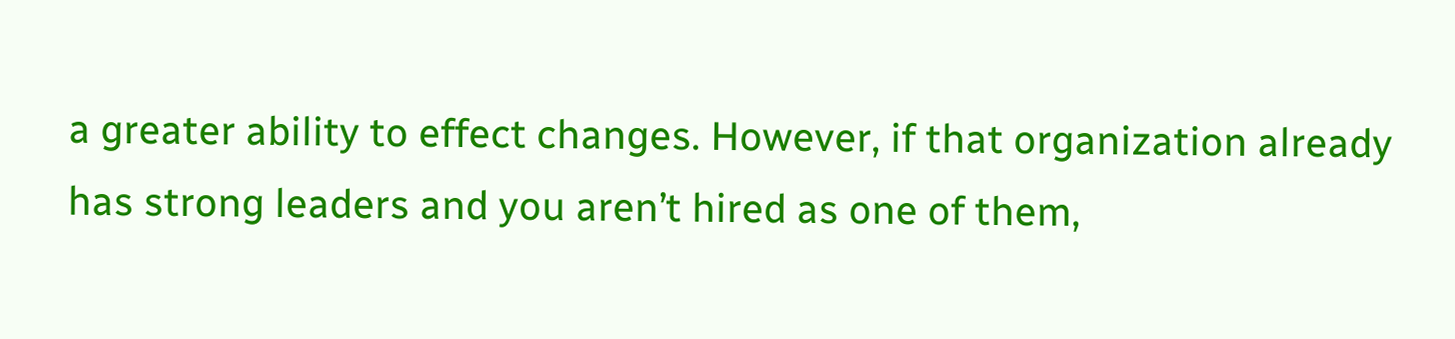a greater ability to effect changes. However, if that organization already has strong leaders and you aren’t hired as one of them,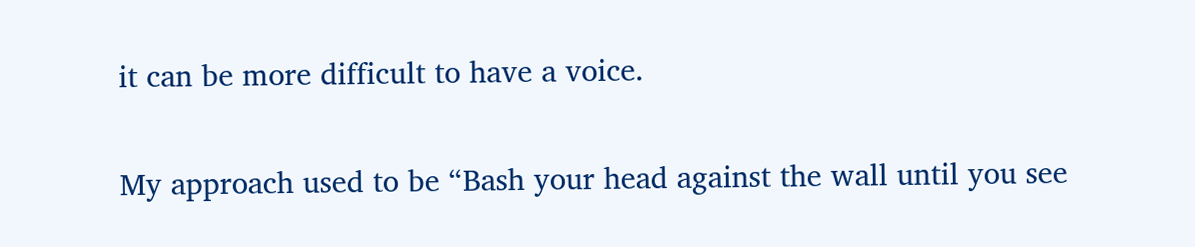it can be more difficult to have a voice.

My approach used to be “Bash your head against the wall until you see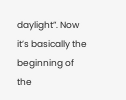daylight”. Now it’s basically the beginning of the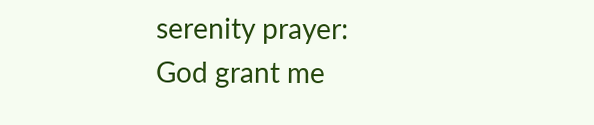serenity prayer:
God grant me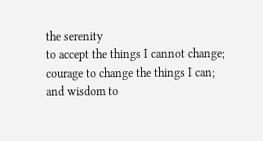the serenity
to accept the things I cannot change;
courage to change the things I can;
and wisdom to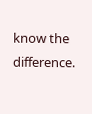know the difference.